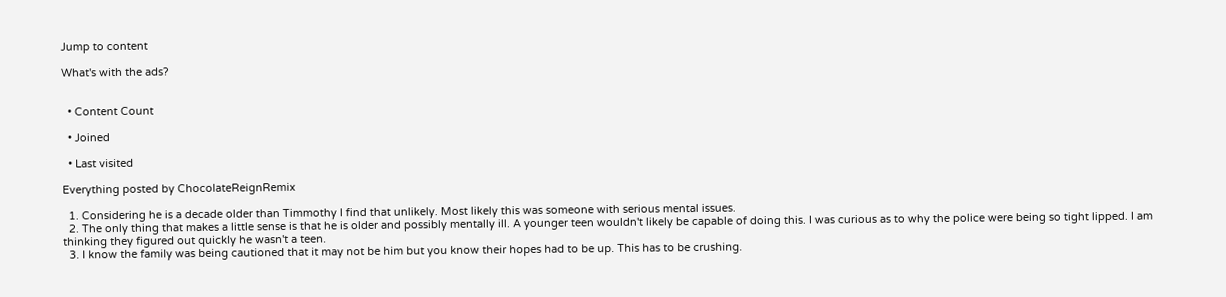Jump to content

What's with the ads?


  • Content Count

  • Joined

  • Last visited

Everything posted by ChocolateReignRemix

  1. Considering he is a decade older than Timmothy I find that unlikely. Most likely this was someone with serious mental issues.
  2. The only thing that makes a little sense is that he is older and possibly mentally ill. A younger teen wouldn't likely be capable of doing this. I was curious as to why the police were being so tight lipped. I am thinking they figured out quickly he wasn't a teen.
  3. I know the family was being cautioned that it may not be him but you know their hopes had to be up. This has to be crushing.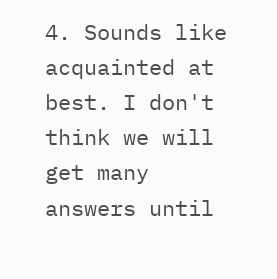4. Sounds like acquainted at best. I don't think we will get many answers until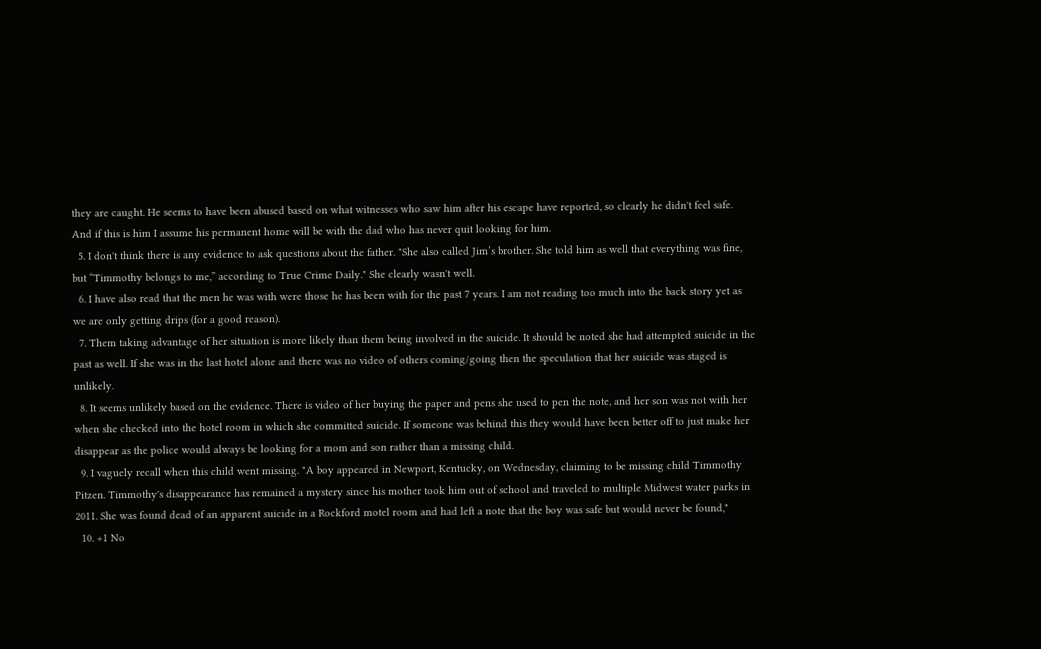they are caught. He seems to have been abused based on what witnesses who saw him after his escape have reported, so clearly he didn't feel safe. And if this is him I assume his permanent home will be with the dad who has never quit looking for him.
  5. I don't think there is any evidence to ask questions about the father. "She also called Jim’s brother. She told him as well that everything was fine, but “Timmothy belongs to me,” according to True Crime Daily." She clearly wasn't well.
  6. I have also read that the men he was with were those he has been with for the past 7 years. I am not reading too much into the back story yet as we are only getting drips (for a good reason).
  7. Them taking advantage of her situation is more likely than them being involved in the suicide. It should be noted she had attempted suicide in the past as well. If she was in the last hotel alone and there was no video of others coming/going then the speculation that her suicide was staged is unlikely.
  8. It seems unlikely based on the evidence. There is video of her buying the paper and pens she used to pen the note, and her son was not with her when she checked into the hotel room in which she committed suicide. If someone was behind this they would have been better off to just make her disappear as the police would always be looking for a mom and son rather than a missing child.
  9. I vaguely recall when this child went missing. "A boy appeared in Newport, Kentucky, on Wednesday, claiming to be missing child Timmothy Pitzen. Timmothy's disappearance has remained a mystery since his mother took him out of school and traveled to multiple Midwest water parks in 2011. She was found dead of an apparent suicide in a Rockford motel room and had left a note that the boy was safe but would never be found,"
  10. +1 No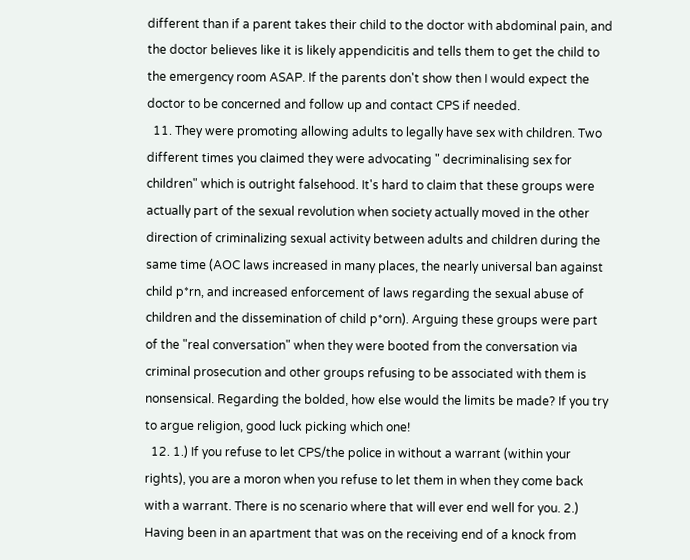different than if a parent takes their child to the doctor with abdominal pain, and the doctor believes like it is likely appendicitis and tells them to get the child to the emergency room ASAP. If the parents don't show then I would expect the doctor to be concerned and follow up and contact CPS if needed.
  11. They were promoting allowing adults to legally have sex with children. Two different times you claimed they were advocating " decriminalising sex for children" which is outright falsehood. It's hard to claim that these groups were actually part of the sexual revolution when society actually moved in the other direction of criminalizing sexual activity between adults and children during the same time (AOC laws increased in many places, the nearly universal ban against child p*rn, and increased enforcement of laws regarding the sexual abuse of children and the dissemination of child p*orn). Arguing these groups were part of the "real conversation" when they were booted from the conversation via criminal prosecution and other groups refusing to be associated with them is nonsensical. Regarding the bolded, how else would the limits be made? If you try to argue religion, good luck picking which one!
  12. 1.) If you refuse to let CPS/the police in without a warrant (within your rights), you are a moron when you refuse to let them in when they come back with a warrant. There is no scenario where that will ever end well for you. 2.) Having been in an apartment that was on the receiving end of a knock from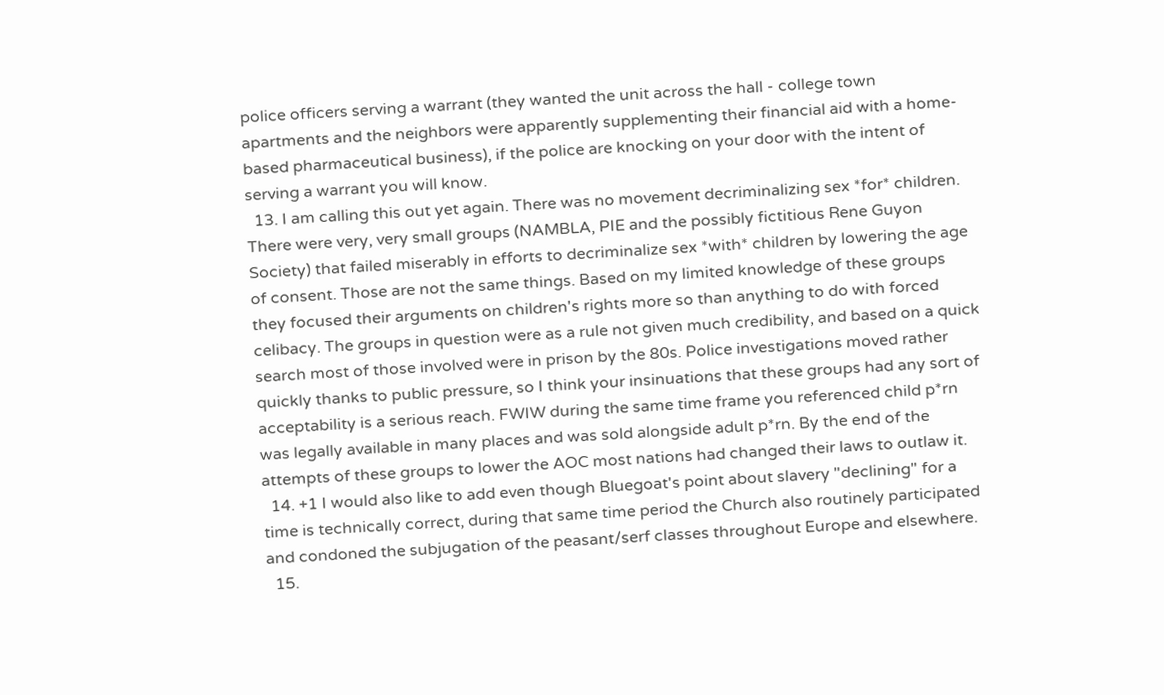police officers serving a warrant (they wanted the unit across the hall - college town apartments and the neighbors were apparently supplementing their financial aid with a home-based pharmaceutical business), if the police are knocking on your door with the intent of serving a warrant you will know.
  13. I am calling this out yet again. There was no movement decriminalizing sex *for* children. There were very, very small groups (NAMBLA, PIE and the possibly fictitious Rene Guyon Society) that failed miserably in efforts to decriminalize sex *with* children by lowering the age of consent. Those are not the same things. Based on my limited knowledge of these groups they focused their arguments on children's rights more so than anything to do with forced celibacy. The groups in question were as a rule not given much credibility, and based on a quick search most of those involved were in prison by the 80s. Police investigations moved rather quickly thanks to public pressure, so I think your insinuations that these groups had any sort of acceptability is a serious reach. FWIW during the same time frame you referenced child p*rn was legally available in many places and was sold alongside adult p*rn. By the end of the attempts of these groups to lower the AOC most nations had changed their laws to outlaw it.
  14. +1 I would also like to add even though Bluegoat's point about slavery "declining" for a time is technically correct, during that same time period the Church also routinely participated and condoned the subjugation of the peasant/serf classes throughout Europe and elsewhere.
  15.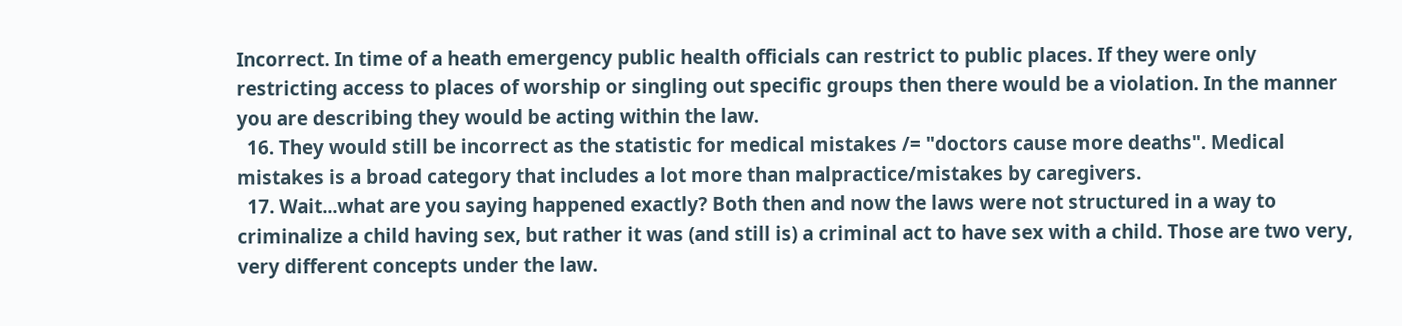Incorrect. In time of a heath emergency public health officials can restrict to public places. If they were only restricting access to places of worship or singling out specific groups then there would be a violation. In the manner you are describing they would be acting within the law.
  16. They would still be incorrect as the statistic for medical mistakes /= "doctors cause more deaths". Medical mistakes is a broad category that includes a lot more than malpractice/mistakes by caregivers.
  17. Wait...what are you saying happened exactly? Both then and now the laws were not structured in a way to criminalize a child having sex, but rather it was (and still is) a criminal act to have sex with a child. Those are two very, very different concepts under the law.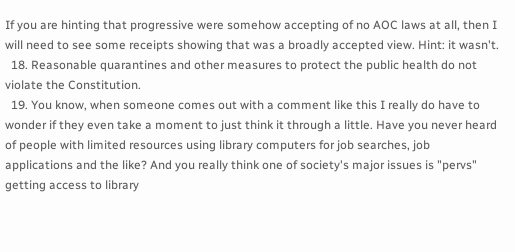If you are hinting that progressive were somehow accepting of no AOC laws at all, then I will need to see some receipts showing that was a broadly accepted view. Hint: it wasn't.
  18. Reasonable quarantines and other measures to protect the public health do not violate the Constitution.
  19. You know, when someone comes out with a comment like this I really do have to wonder if they even take a moment to just think it through a little. Have you never heard of people with limited resources using library computers for job searches, job applications and the like? And you really think one of society's major issues is "pervs" getting access to library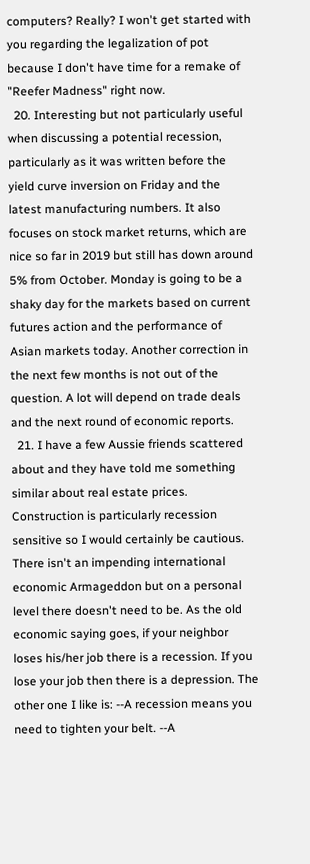computers? Really? I won't get started with you regarding the legalization of pot because I don't have time for a remake of "Reefer Madness" right now.
  20. Interesting but not particularly useful when discussing a potential recession, particularly as it was written before the yield curve inversion on Friday and the latest manufacturing numbers. It also focuses on stock market returns, which are nice so far in 2019 but still has down around 5% from October. Monday is going to be a shaky day for the markets based on current futures action and the performance of Asian markets today. Another correction in the next few months is not out of the question. A lot will depend on trade deals and the next round of economic reports.
  21. I have a few Aussie friends scattered about and they have told me something similar about real estate prices. Construction is particularly recession sensitive so I would certainly be cautious. There isn't an impending international economic Armageddon but on a personal level there doesn't need to be. As the old economic saying goes, if your neighbor loses his/her job there is a recession. If you lose your job then there is a depression. The other one I like is: --A recession means you need to tighten your belt. --A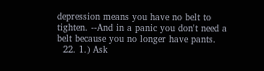depression means you have no belt to tighten. --And in a panic you don't need a belt because you no longer have pants.
  22. 1.) Ask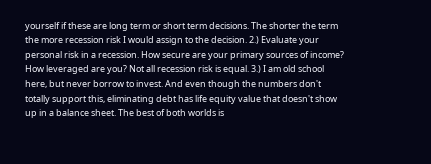yourself if these are long term or short term decisions. The shorter the term the more recession risk I would assign to the decision. 2.) Evaluate your personal risk in a recession. How secure are your primary sources of income? How leveraged are you? Not all recession risk is equal. 3.) I am old school here, but never borrow to invest. And even though the numbers don't totally support this, eliminating debt has life equity value that doesn't show up in a balance sheet. The best of both worlds is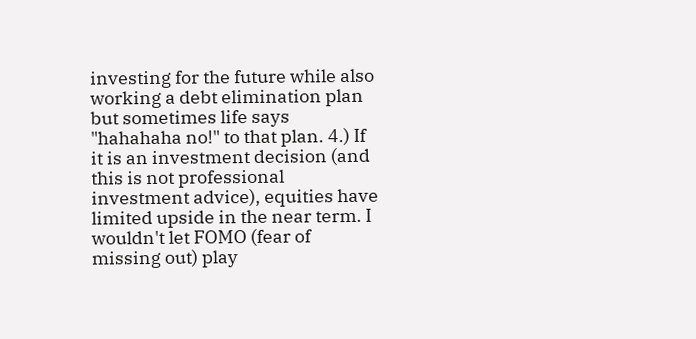investing for the future while also working a debt elimination plan but sometimes life says "hahahaha no!" to that plan. 4.) If it is an investment decision (and this is not professional investment advice), equities have limited upside in the near term. I wouldn't let FOMO (fear of missing out) play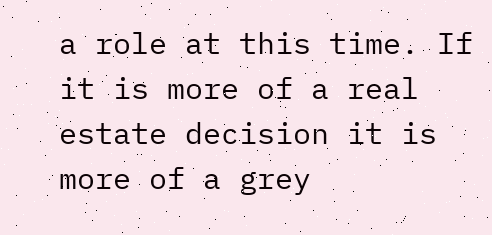a role at this time. If it is more of a real estate decision it is more of a grey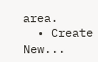area.
  • Create New...